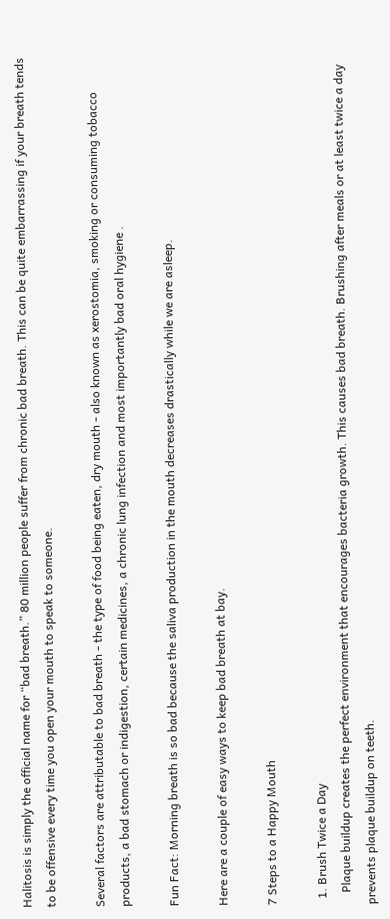Halitosis is simply the official name for “bad breath.” 80 million people suffer from chronic bad breath. This can be quite embarrassing if your breath tends to be offensive every time you open your mouth to speak to someone.

Several factors are attributable to bad breath - the type of food being eaten, dry mouth - also known as xerostomia, smoking or consuming tobacco products, a bad stomach or indigestion, certain medicines, a chronic lung infection and most importantly bad oral hygiene .

Fun Fact: Morning breath is so bad because the saliva production in the mouth decreases drastically while we are asleep.

Here are a couple of easy ways to keep bad breath at bay.

7 Steps to a Happy Mouth

  1. Brush Twice a Day
    Plaque buildup creates the perfect environment that encourages bacteria growth. This causes bad breath. Brushing after meals or at least twice a day prevents plaque buildup on teeth.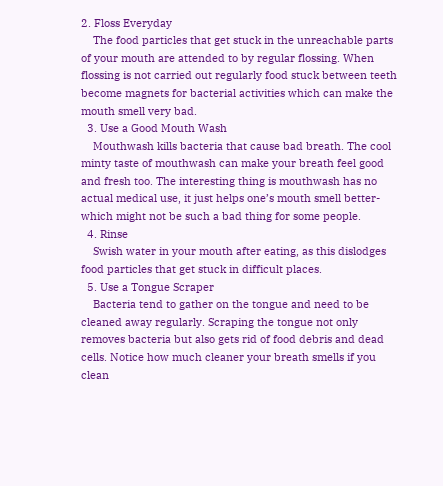2. Floss Everyday
    The food particles that get stuck in the unreachable parts of your mouth are attended to by regular flossing. When flossing is not carried out regularly food stuck between teeth become magnets for bacterial activities which can make the mouth smell very bad.
  3. Use a Good Mouth Wash
    Mouthwash kills bacteria that cause bad breath. The cool minty taste of mouthwash can make your breath feel good and fresh too. The interesting thing is mouthwash has no actual medical use, it just helps one’s mouth smell better- which might not be such a bad thing for some people.
  4. Rinse
    Swish water in your mouth after eating, as this dislodges food particles that get stuck in difficult places.
  5. Use a Tongue Scraper
    Bacteria tend to gather on the tongue and need to be cleaned away regularly. Scraping the tongue not only removes bacteria but also gets rid of food debris and dead cells. Notice how much cleaner your breath smells if you clean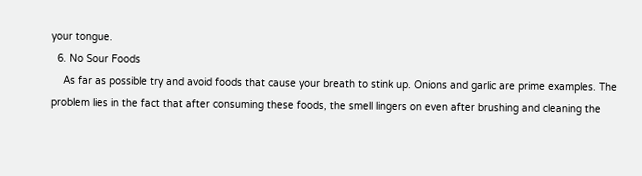your tongue.
  6. No Sour Foods
    As far as possible try and avoid foods that cause your breath to stink up. Onions and garlic are prime examples. The problem lies in the fact that after consuming these foods, the smell lingers on even after brushing and cleaning the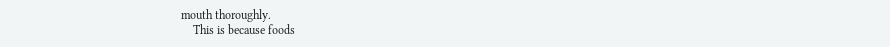mouth thoroughly.
    This is because foods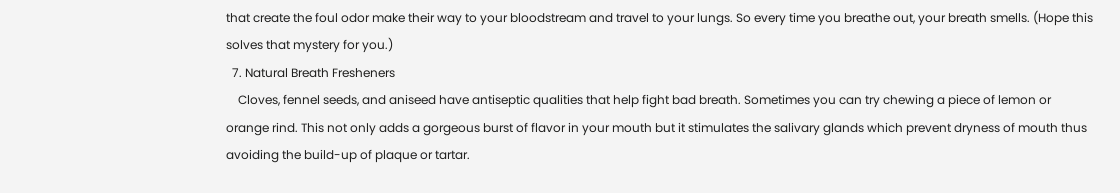that create the foul odor make their way to your bloodstream and travel to your lungs. So every time you breathe out, your breath smells. (Hope this solves that mystery for you.)
  7. Natural Breath Fresheners
    Cloves, fennel seeds, and aniseed have antiseptic qualities that help fight bad breath. Sometimes you can try chewing a piece of lemon or orange rind. This not only adds a gorgeous burst of flavor in your mouth but it stimulates the salivary glands which prevent dryness of mouth thus avoiding the build-up of plaque or tartar.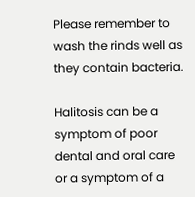Please remember to wash the rinds well as they contain bacteria.

Halitosis can be a symptom of poor dental and oral care or a symptom of a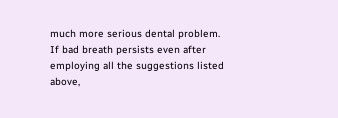much more serious dental problem. If bad breath persists even after employing all the suggestions listed above,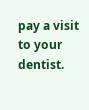pay a visit to your dentist.